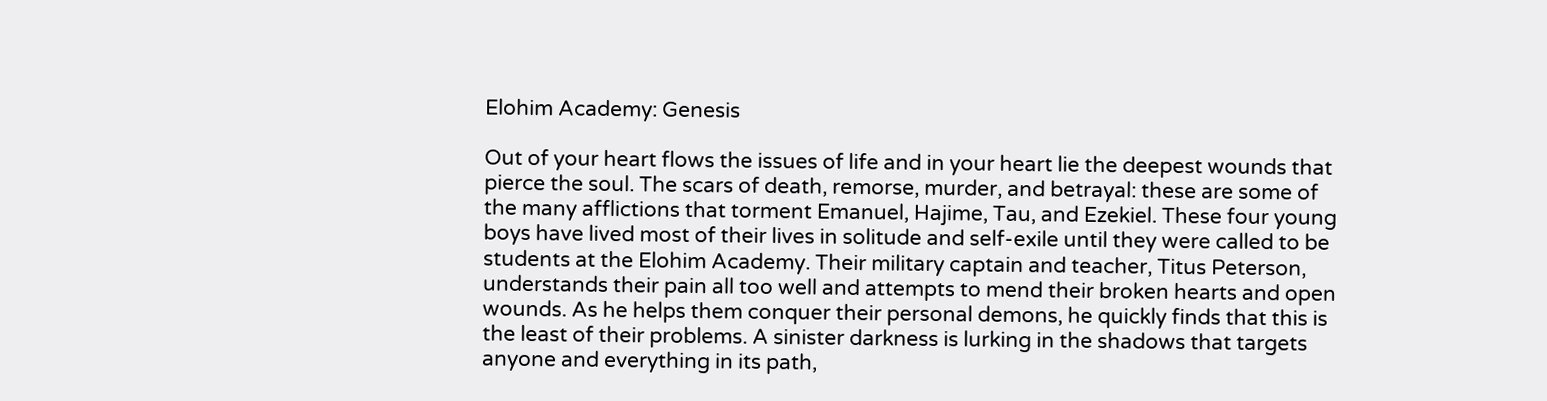Elohim Academy: Genesis

Out of your heart flows the issues of life and in your heart lie the deepest wounds that pierce the soul. The scars of death, remorse, murder, and betrayal: these are some of the many afflictions that torment Emanuel, Hajime, Tau, and Ezekiel. These four young boys have lived most of their lives in solitude and self-exile until they were called to be students at the Elohim Academy. Their military captain and teacher, Titus Peterson, understands their pain all too well and attempts to mend their broken hearts and open wounds. As he helps them conquer their personal demons, he quickly finds that this is the least of their problems. A sinister darkness is lurking in the shadows that targets anyone and everything in its path,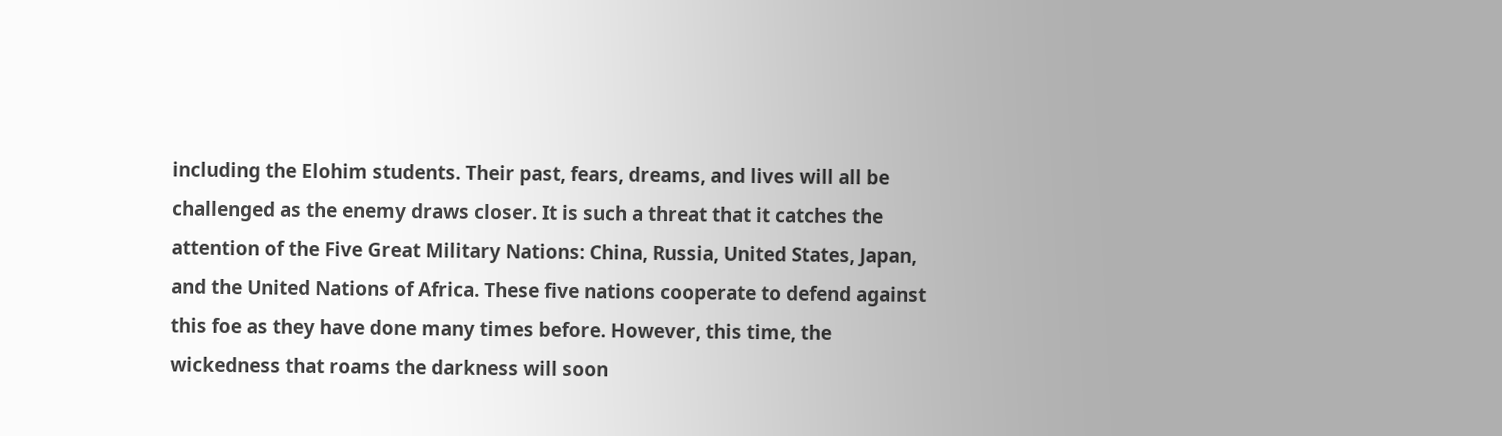including the Elohim students. Their past, fears, dreams, and lives will all be challenged as the enemy draws closer. It is such a threat that it catches the attention of the Five Great Military Nations: China, Russia, United States, Japan, and the United Nations of Africa. These five nations cooperate to defend against this foe as they have done many times before. However, this time, the wickedness that roams the darkness will soon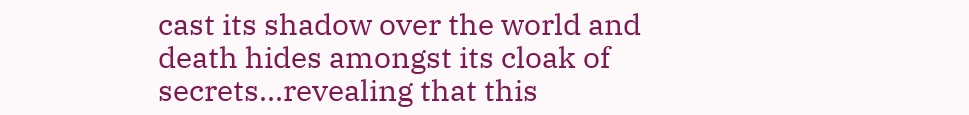cast its shadow over the world and death hides amongst its cloak of secrets...revealing that this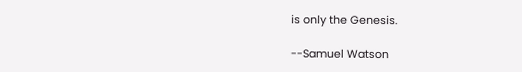is only the Genesis.

--Samuel Watson